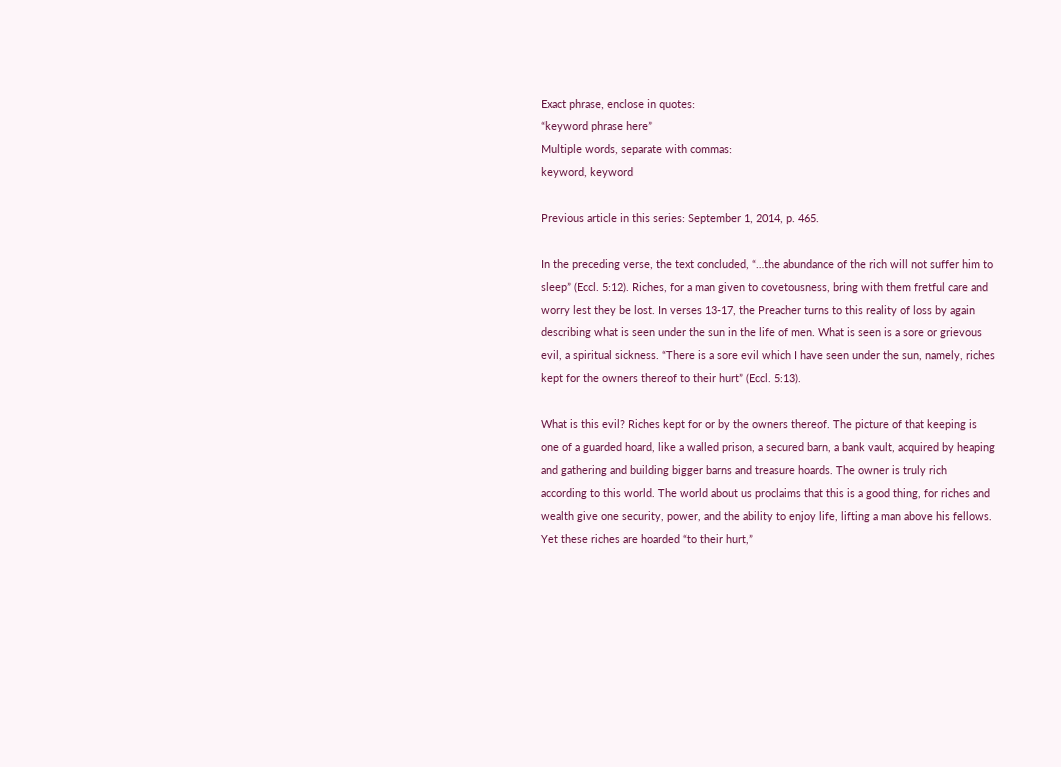Exact phrase, enclose in quotes:
“keyword phrase here”
Multiple words, separate with commas:
keyword, keyword

Previous article in this series: September 1, 2014, p. 465.

In the preceding verse, the text concluded, “…the abundance of the rich will not suffer him to sleep” (Eccl. 5:12). Riches, for a man given to covetousness, bring with them fretful care and worry lest they be lost. In verses 13-17, the Preacher turns to this reality of loss by again describing what is seen under the sun in the life of men. What is seen is a sore or grievous evil, a spiritual sickness. “There is a sore evil which I have seen under the sun, namely, riches kept for the owners thereof to their hurt” (Eccl. 5:13).

What is this evil? Riches kept for or by the owners thereof. The picture of that keeping is one of a guarded hoard, like a walled prison, a secured barn, a bank vault, acquired by heaping and gathering and building bigger barns and treasure hoards. The owner is truly rich according to this world. The world about us proclaims that this is a good thing, for riches and wealth give one security, power, and the ability to enjoy life, lifting a man above his fellows. Yet these riches are hoarded “to their hurt,”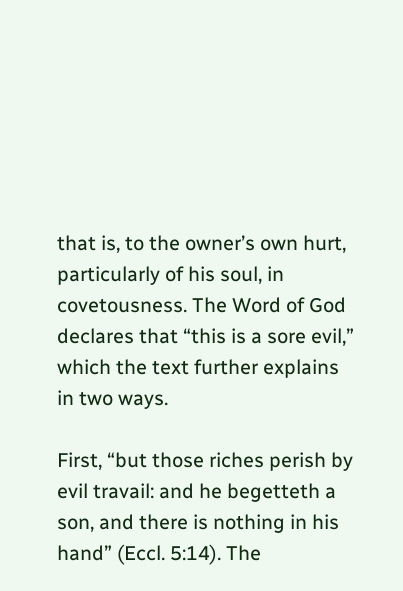that is, to the owner’s own hurt, particularly of his soul, in covetousness. The Word of God declares that “this is a sore evil,” which the text further explains in two ways.

First, “but those riches perish by evil travail: and he begetteth a son, and there is nothing in his hand” (Eccl. 5:14). The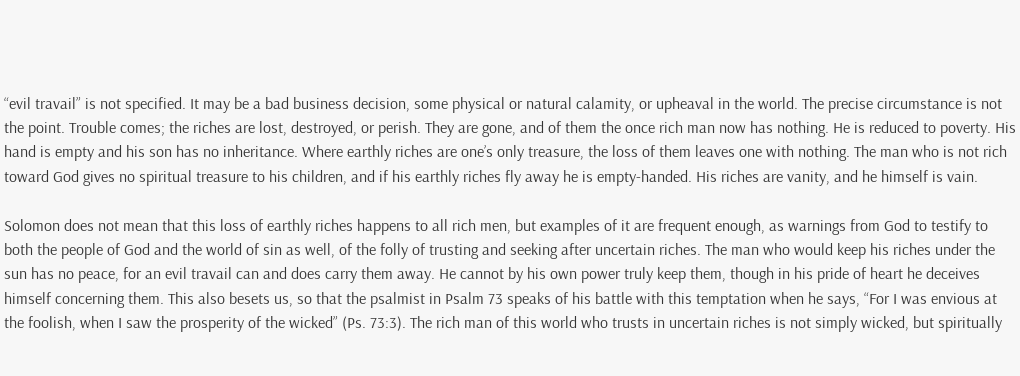“evil travail” is not specified. It may be a bad business decision, some physical or natural calamity, or upheaval in the world. The precise circumstance is not the point. Trouble comes; the riches are lost, destroyed, or perish. They are gone, and of them the once rich man now has nothing. He is reduced to poverty. His hand is empty and his son has no inheritance. Where earthly riches are one’s only treasure, the loss of them leaves one with nothing. The man who is not rich toward God gives no spiritual treasure to his children, and if his earthly riches fly away he is empty-handed. His riches are vanity, and he himself is vain.

Solomon does not mean that this loss of earthly riches happens to all rich men, but examples of it are frequent enough, as warnings from God to testify to both the people of God and the world of sin as well, of the folly of trusting and seeking after uncertain riches. The man who would keep his riches under the sun has no peace, for an evil travail can and does carry them away. He cannot by his own power truly keep them, though in his pride of heart he deceives himself concerning them. This also besets us, so that the psalmist in Psalm 73 speaks of his battle with this temptation when he says, “For I was envious at the foolish, when I saw the prosperity of the wicked” (Ps. 73:3). The rich man of this world who trusts in uncertain riches is not simply wicked, but spiritually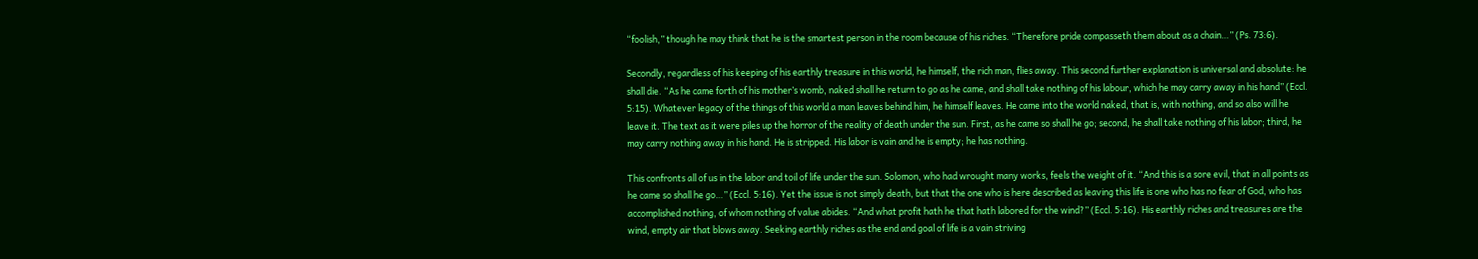“foolish,” though he may think that he is the smartest person in the room because of his riches. “Therefore pride compasseth them about as a chain…” (Ps. 73:6).

Secondly, regardless of his keeping of his earthly treasure in this world, he himself, the rich man, flies away. This second further explanation is universal and absolute: he shall die. “As he came forth of his mother’s womb, naked shall he return to go as he came, and shall take nothing of his labour, which he may carry away in his hand” (Eccl. 5:15). Whatever legacy of the things of this world a man leaves behind him, he himself leaves. He came into the world naked, that is, with nothing, and so also will he leave it. The text as it were piles up the horror of the reality of death under the sun. First, as he came so shall he go; second, he shall take nothing of his labor; third, he may carry nothing away in his hand. He is stripped. His labor is vain and he is empty; he has nothing.

This confronts all of us in the labor and toil of life under the sun. Solomon, who had wrought many works, feels the weight of it. “And this is a sore evil, that in all points as he came so shall he go…” (Eccl. 5:16). Yet the issue is not simply death, but that the one who is here described as leaving this life is one who has no fear of God, who has accomplished nothing, of whom nothing of value abides. “And what profit hath he that hath labored for the wind?” (Eccl. 5:16). His earthly riches and treasures are the wind, empty air that blows away. Seeking earthly riches as the end and goal of life is a vain striving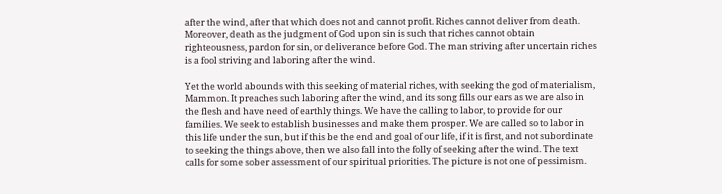after the wind, after that which does not and cannot profit. Riches cannot deliver from death. Moreover, death as the judgment of God upon sin is such that riches cannot obtain righteousness, pardon for sin, or deliverance before God. The man striving after uncertain riches is a fool striving and laboring after the wind.

Yet the world abounds with this seeking of material riches, with seeking the god of materialism, Mammon. It preaches such laboring after the wind, and its song fills our ears as we are also in the flesh and have need of earthly things. We have the calling to labor, to provide for our families. We seek to establish businesses and make them prosper. We are called so to labor in this life under the sun, but if this be the end and goal of our life, if it is first, and not subordinate to seeking the things above, then we also fall into the folly of seeking after the wind. The text calls for some sober assessment of our spiritual priorities. The picture is not one of pessimism.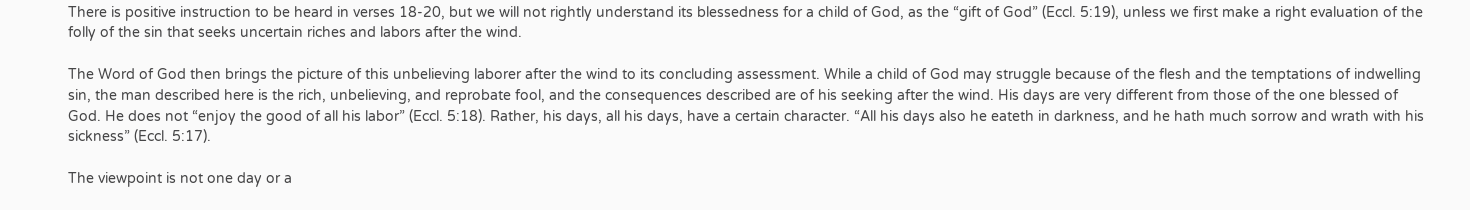There is positive instruction to be heard in verses 18-20, but we will not rightly understand its blessedness for a child of God, as the “gift of God” (Eccl. 5:19), unless we first make a right evaluation of the folly of the sin that seeks uncertain riches and labors after the wind.

The Word of God then brings the picture of this unbelieving laborer after the wind to its concluding assessment. While a child of God may struggle because of the flesh and the temptations of indwelling sin, the man described here is the rich, unbelieving, and reprobate fool, and the consequences described are of his seeking after the wind. His days are very different from those of the one blessed of God. He does not “enjoy the good of all his labor” (Eccl. 5:18). Rather, his days, all his days, have a certain character. “All his days also he eateth in darkness, and he hath much sorrow and wrath with his sickness” (Eccl. 5:17).

The viewpoint is not one day or a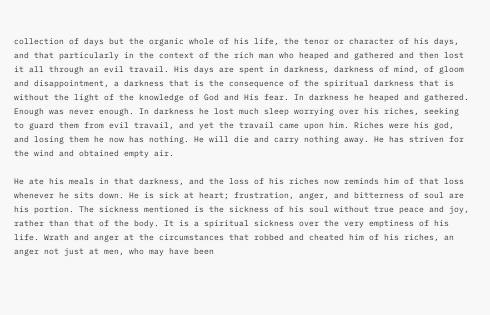collection of days but the organic whole of his life, the tenor or character of his days, and that particularly in the context of the rich man who heaped and gathered and then lost it all through an evil travail. His days are spent in darkness, darkness of mind, of gloom and disappointment, a darkness that is the consequence of the spiritual darkness that is without the light of the knowledge of God and His fear. In darkness he heaped and gathered. Enough was never enough. In darkness he lost much sleep worrying over his riches, seeking to guard them from evil travail, and yet the travail came upon him. Riches were his god, and losing them he now has nothing. He will die and carry nothing away. He has striven for the wind and obtained empty air.

He ate his meals in that darkness, and the loss of his riches now reminds him of that loss whenever he sits down. He is sick at heart; frustration, anger, and bitterness of soul are his portion. The sickness mentioned is the sickness of his soul without true peace and joy, rather than that of the body. It is a spiritual sickness over the very emptiness of his life. Wrath and anger at the circumstances that robbed and cheated him of his riches, an anger not just at men, who may have been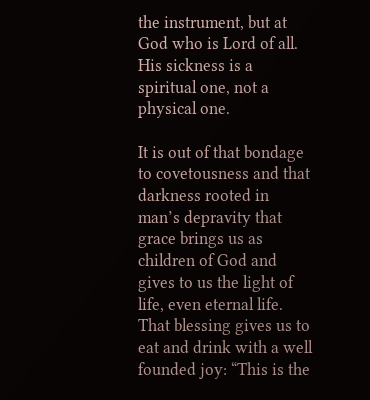the instrument, but at God who is Lord of all. His sickness is a spiritual one, not a physical one.

It is out of that bondage to covetousness and that darkness rooted in man’s depravity that grace brings us as children of God and gives to us the light of life, even eternal life. That blessing gives us to eat and drink with a well founded joy: “This is the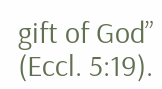gift of God” (Eccl. 5:19).